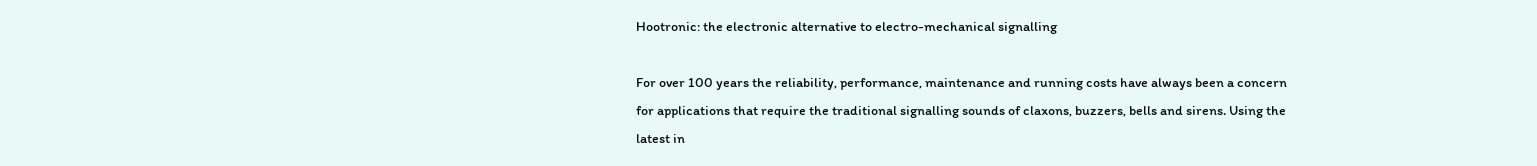Hootronic: the electronic alternative to electro-mechanical signalling

For over 100 years the reliability, performance, maintenance and running costs have always been a concern for applications that require the traditional signalling sounds of claxons, buzzers, bells and sirens. Using the latest in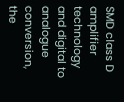SMD class D amplifier technology and digital to analogue conversion, the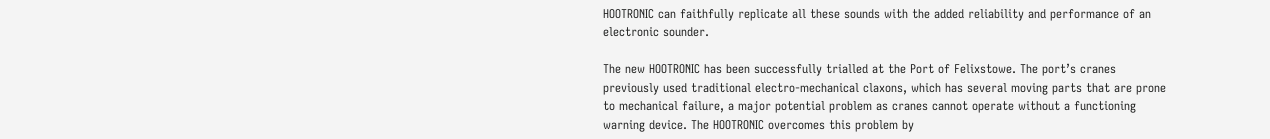HOOTRONIC can faithfully replicate all these sounds with the added reliability and performance of an electronic sounder.

The new HOOTRONIC has been successfully trialled at the Port of Felixstowe. The port’s cranes previously used traditional electro-mechanical claxons, which has several moving parts that are prone to mechanical failure, a major potential problem as cranes cannot operate without a functioning warning device. The HOOTRONIC overcomes this problem by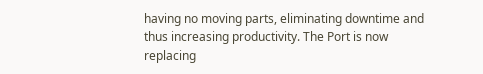having no moving parts, eliminating downtime and thus increasing productivity. The Port is now replacing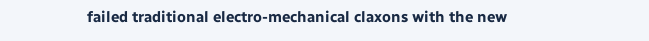failed traditional electro-mechanical claxons with the new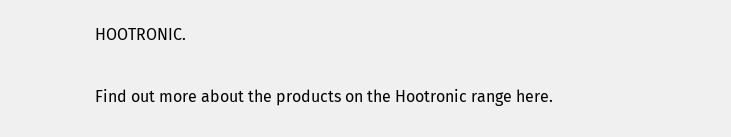HOOTRONIC.

Find out more about the products on the Hootronic range here.